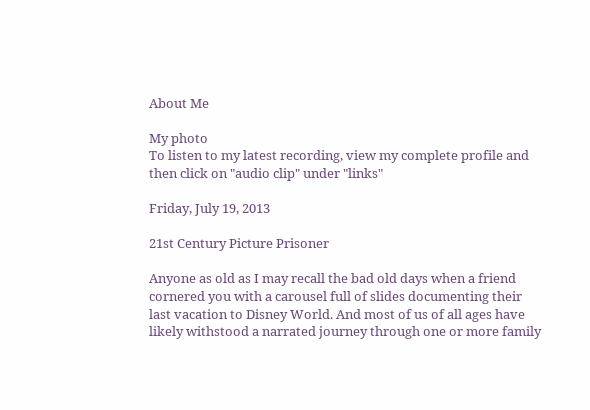About Me

My photo
To listen to my latest recording, view my complete profile and then click on "audio clip" under "links"

Friday, July 19, 2013

21st Century Picture Prisoner

Anyone as old as I may recall the bad old days when a friend cornered you with a carousel full of slides documenting their last vacation to Disney World. And most of us of all ages have likely withstood a narrated journey through one or more family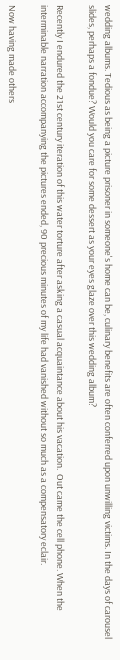wedding albums. Tedious as being a picture prisoner in someone's home can be, culinary benefits are often conferred upon unwilling victims. In the days of carousel slides, perhaps a fondue? Would you care for some dessert as your eyes glaze over this wedding album?

Recently I endured the 21st century iteration of this water torture after asking a casual acquaintance about his vacation.  Out came the cell phone. When the interminable narration accompanying the pictures ended, 90 precious minutes of my life had vanished without so much as a compensatory eclair.

Now having made others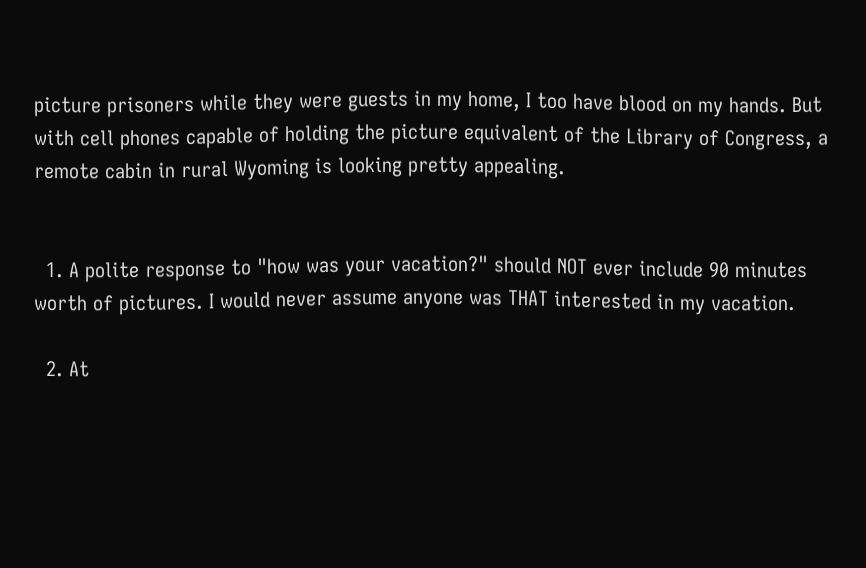picture prisoners while they were guests in my home, I too have blood on my hands. But with cell phones capable of holding the picture equivalent of the Library of Congress, a remote cabin in rural Wyoming is looking pretty appealing.


  1. A polite response to "how was your vacation?" should NOT ever include 90 minutes worth of pictures. I would never assume anyone was THAT interested in my vacation.

  2. At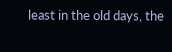least in the old days, the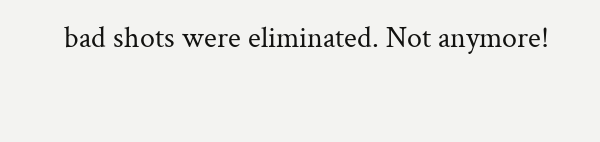bad shots were eliminated. Not anymore!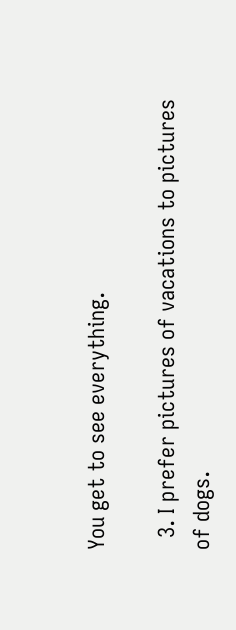You get to see everything.

  3. I prefer pictures of vacations to pictures of dogs.